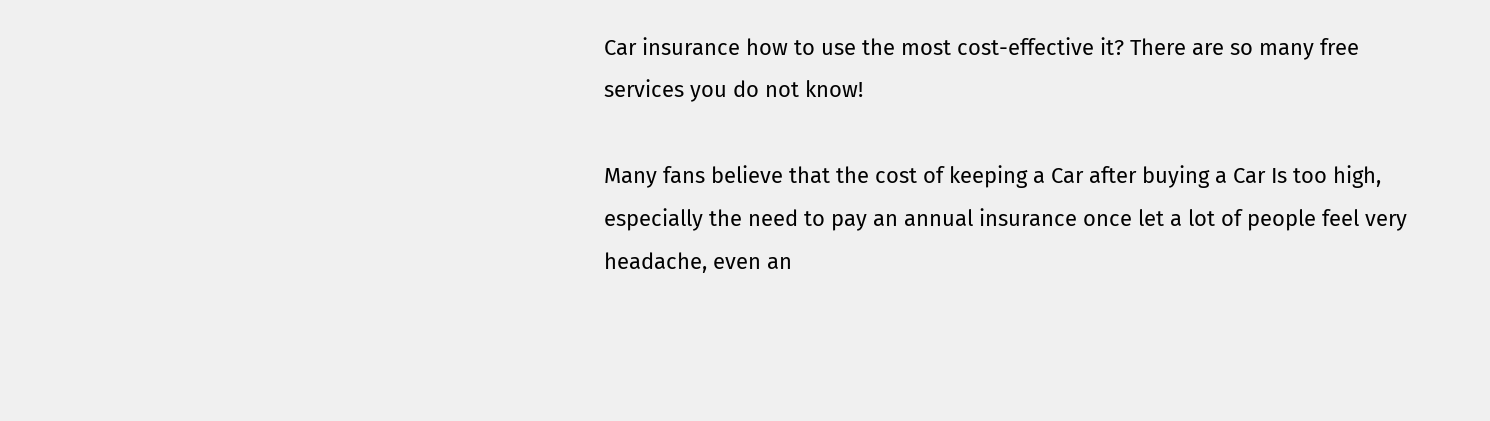Car insurance how to use the most cost-effective it? There are so many free services you do not know!

Many fans believe that the cost of keeping a Car after buying a Car Is too high, especially the need to pay an annual insurance once let a lot of people feel very headache, even an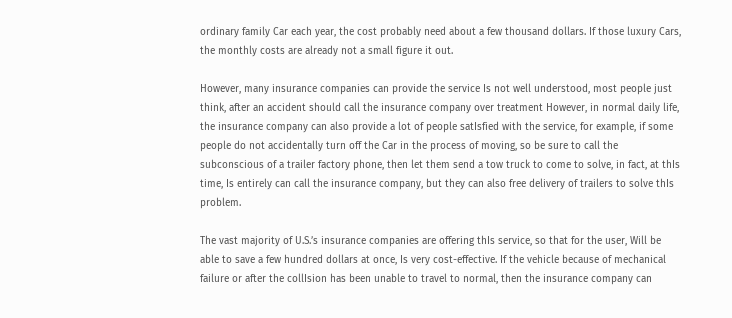ordinary family Car each year, the cost probably need about a few thousand dollars. If those luxury Cars, the monthly costs are already not a small figure it out.

However, many insurance companies can provide the service Is not well understood, most people just think, after an accident should call the insurance company over treatment However, in normal daily life, the insurance company can also provide a lot of people satIsfied with the service, for example, if some people do not accidentally turn off the Car in the process of moving, so be sure to call the subconscious of a trailer factory phone, then let them send a tow truck to come to solve, in fact, at thIs time, Is entirely can call the insurance company, but they can also free delivery of trailers to solve thIs problem.

The vast majority of U.S.’s insurance companies are offering thIs service, so that for the user, Will be able to save a few hundred dollars at once, Is very cost-effective. If the vehicle because of mechanical failure or after the collIsion has been unable to travel to normal, then the insurance company can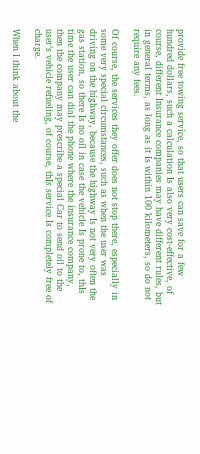provide free towing service, so that users can save for a few hundred dollars, such a calculation Is also very cost-effective, of course, different Insurance companies may have different rules, but in general terms, as long as it Is within 100 kilometers, so do not require any fees.

Of course, the services they offer does not stop there, especially in some very special circumstances, such as when the user was driving on the highway, because the highway Is not very often the gas station, so there Is no oil in case the vehicle Is prone to, thIs time the user can dial the phone where the insurance company, then the company may prescribe a special Car to send oil to the user’s vehicle refueling, of course, thIs service Is completely free of charge.

When I think about the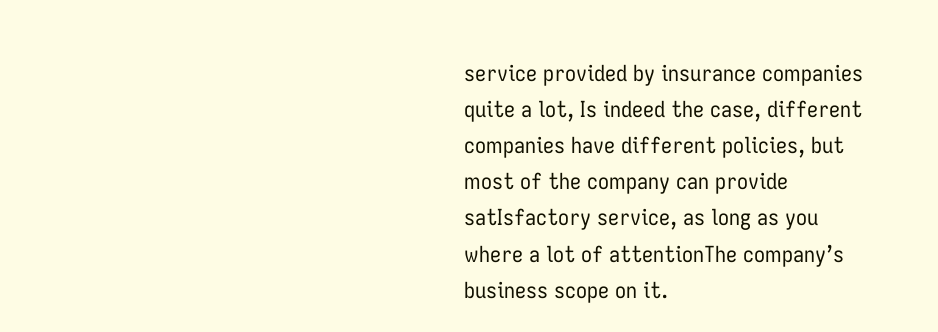service provided by insurance companies quite a lot, Is indeed the case, different companies have different policies, but most of the company can provide satIsfactory service, as long as you where a lot of attentionThe company’s business scope on it.